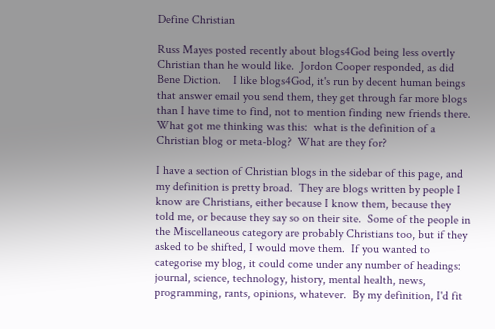Define Christian

Russ Mayes posted recently about blogs4God being less overtly Christian than he would like.  Jordon Cooper responded, as did Bene Diction.    I like blogs4God, it's run by decent human beings that answer email you send them, they get through far more blogs than I have time to find, not to mention finding new friends there.  What got me thinking was this:  what is the definition of a Christian blog or meta-blog?  What are they for?

I have a section of Christian blogs in the sidebar of this page, and my definition is pretty broad.  They are blogs written by people I know are Christians, either because I know them, because they told me, or because they say so on their site.  Some of the people in the Miscellaneous category are probably Christians too, but if they asked to be shifted, I would move them.  If you wanted to categorise my blog, it could come under any number of headings: journal, science, technology, history, mental health, news, programming, rants, opinions, whatever.  By my definition, I'd fit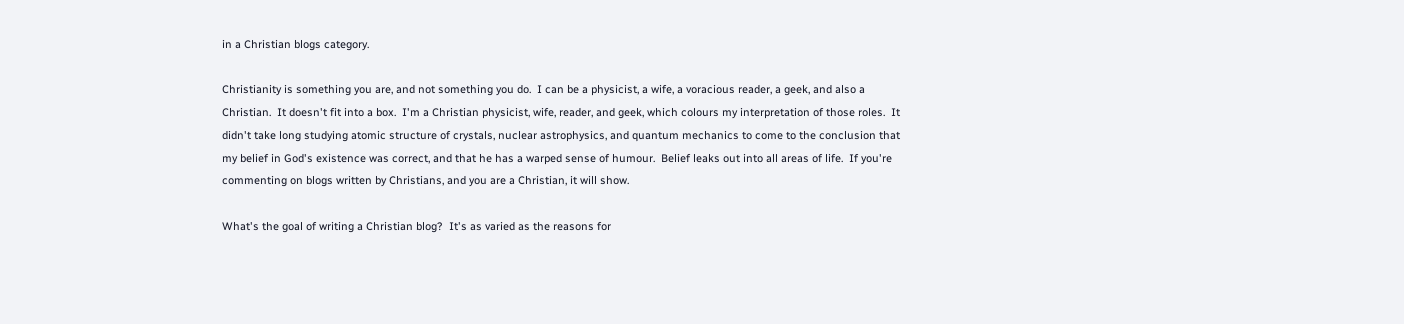in a Christian blogs category.

Christianity is something you are, and not something you do.  I can be a physicist, a wife, a voracious reader, a geek, and also a Christian.  It doesn't fit into a box.  I'm a Christian physicist, wife, reader, and geek, which colours my interpretation of those roles.  It didn't take long studying atomic structure of crystals, nuclear astrophysics, and quantum mechanics to come to the conclusion that my belief in God's existence was correct, and that he has a warped sense of humour.  Belief leaks out into all areas of life.  If you're commenting on blogs written by Christians, and you are a Christian, it will show.

What's the goal of writing a Christian blog?  It's as varied as the reasons for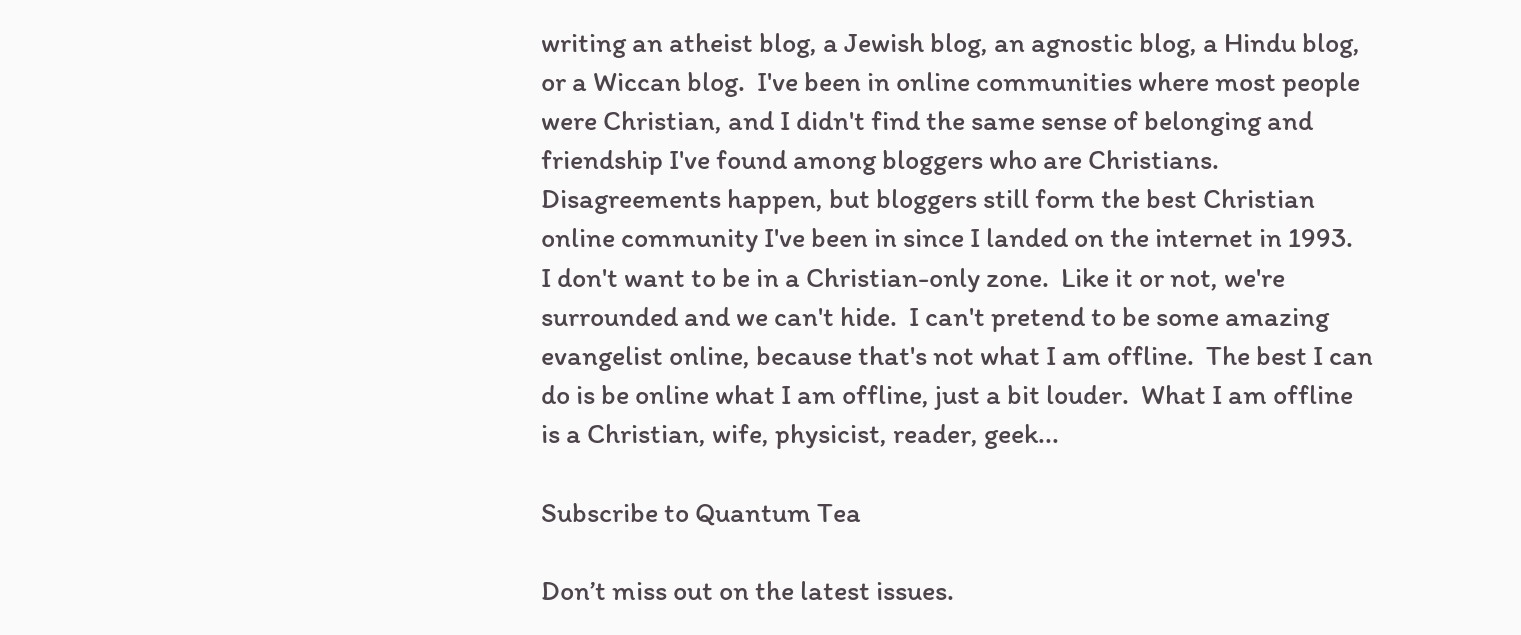writing an atheist blog, a Jewish blog, an agnostic blog, a Hindu blog, or a Wiccan blog.  I've been in online communities where most people were Christian, and I didn't find the same sense of belonging and friendship I've found among bloggers who are Christians.  Disagreements happen, but bloggers still form the best Christian online community I've been in since I landed on the internet in 1993.  I don't want to be in a Christian-only zone.  Like it or not, we're surrounded and we can't hide.  I can't pretend to be some amazing evangelist online, because that's not what I am offline.  The best I can do is be online what I am offline, just a bit louder.  What I am offline is a Christian, wife, physicist, reader, geek...

Subscribe to Quantum Tea

Don’t miss out on the latest issues.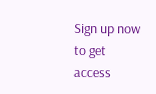Sign up now to get access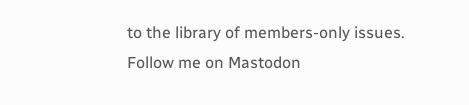to the library of members-only issues.
Follow me on Mastodon